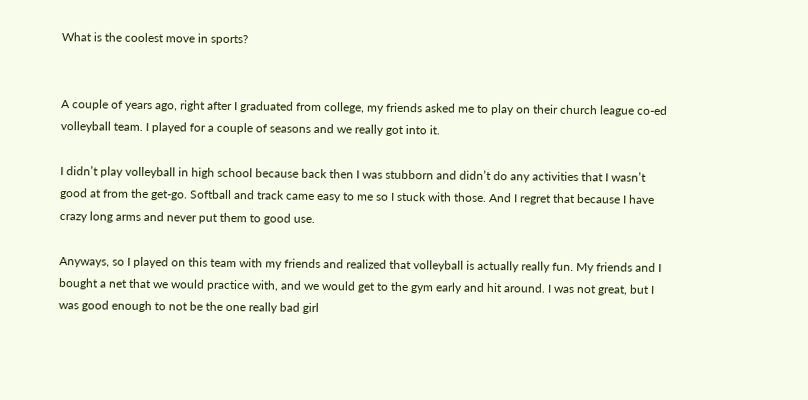What is the coolest move in sports?


A couple of years ago, right after I graduated from college, my friends asked me to play on their church league co-ed volleyball team. I played for a couple of seasons and we really got into it.

I didn’t play volleyball in high school because back then I was stubborn and didn’t do any activities that I wasn’t good at from the get-go. Softball and track came easy to me so I stuck with those. And I regret that because I have crazy long arms and never put them to good use.

Anyways, so I played on this team with my friends and realized that volleyball is actually really fun. My friends and I bought a net that we would practice with, and we would get to the gym early and hit around. I was not great, but I was good enough to not be the one really bad girl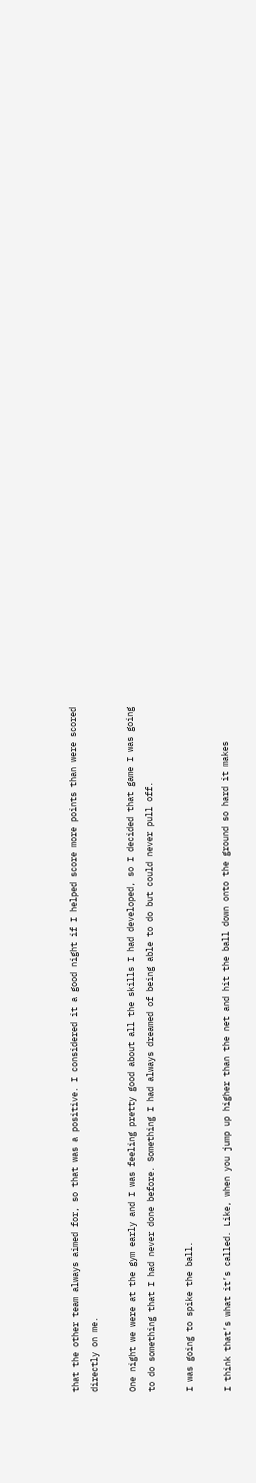that the other team always aimed for, so that was a positive. I considered it a good night if I helped score more points than were scored directly on me.

One night we were at the gym early and I was feeling pretty good about all the skills I had developed, so I decided that game I was going to do something that I had never done before. Something I had always dreamed of being able to do but could never pull off.

I was going to spike the ball.

I think that’s what it’s called. Like, when you jump up higher than the net and hit the ball down onto the ground so hard it makes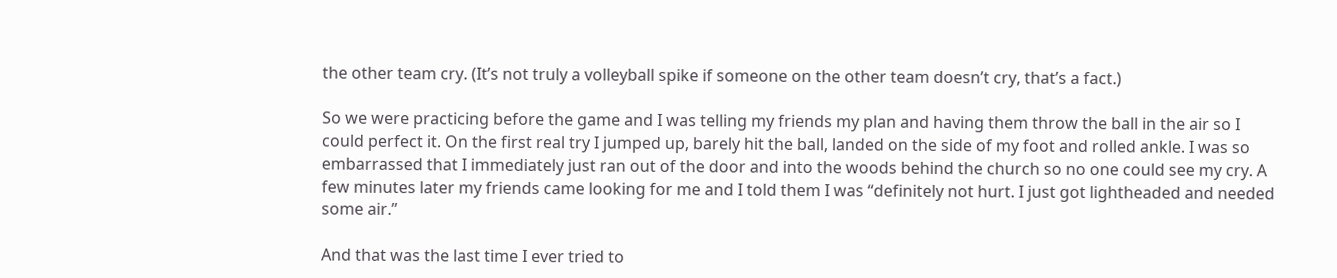the other team cry. (It’s not truly a volleyball spike if someone on the other team doesn’t cry, that’s a fact.)

So we were practicing before the game and I was telling my friends my plan and having them throw the ball in the air so I could perfect it. On the first real try I jumped up, barely hit the ball, landed on the side of my foot and rolled ankle. I was so embarrassed that I immediately just ran out of the door and into the woods behind the church so no one could see my cry. A few minutes later my friends came looking for me and I told them I was “definitely not hurt. I just got lightheaded and needed some air.”

And that was the last time I ever tried to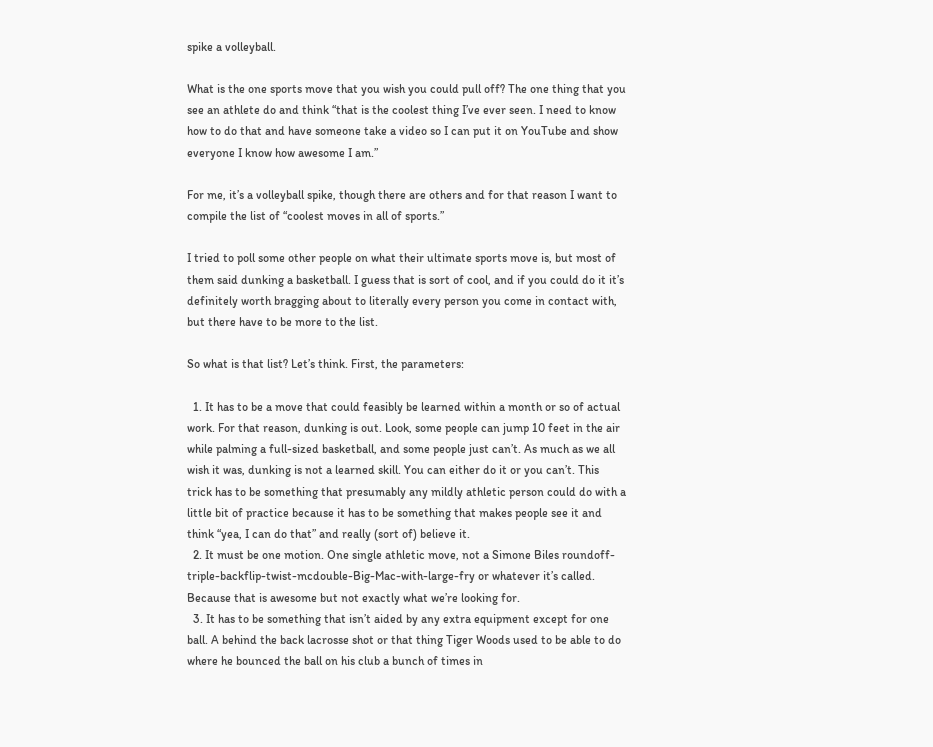spike a volleyball.

What is the one sports move that you wish you could pull off? The one thing that you see an athlete do and think “that is the coolest thing I’ve ever seen. I need to know how to do that and have someone take a video so I can put it on YouTube and show everyone I know how awesome I am.”

For me, it’s a volleyball spike, though there are others and for that reason I want to compile the list of “coolest moves in all of sports.”

I tried to poll some other people on what their ultimate sports move is, but most of them said dunking a basketball. I guess that is sort of cool, and if you could do it it’s definitely worth bragging about to literally every person you come in contact with, but there have to be more to the list.

So what is that list? Let’s think. First, the parameters:

  1. It has to be a move that could feasibly be learned within a month or so of actual work. For that reason, dunking is out. Look, some people can jump 10 feet in the air while palming a full-sized basketball, and some people just can’t. As much as we all wish it was, dunking is not a learned skill. You can either do it or you can’t. This trick has to be something that presumably any mildly athletic person could do with a little bit of practice because it has to be something that makes people see it and think “yea, I can do that” and really (sort of) believe it.
  2. It must be one motion. One single athletic move, not a Simone Biles roundoff-triple-backflip-twist-mcdouble-Big-Mac-with-large-fry or whatever it’s called. Because that is awesome but not exactly what we’re looking for.
  3. It has to be something that isn’t aided by any extra equipment except for one ball. A behind the back lacrosse shot or that thing Tiger Woods used to be able to do where he bounced the ball on his club a bunch of times in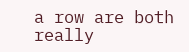a row are both really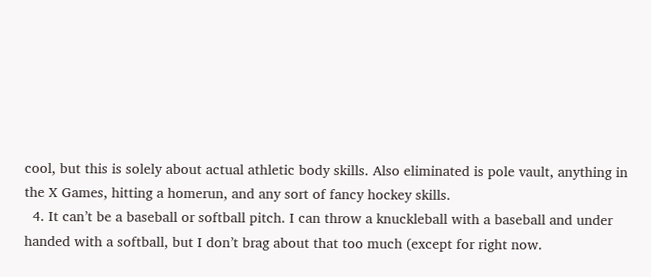cool, but this is solely about actual athletic body skills. Also eliminated is pole vault, anything in the X Games, hitting a homerun, and any sort of fancy hockey skills.
  4. It can’t be a baseball or softball pitch. I can throw a knuckleball with a baseball and under handed with a softball, but I don’t brag about that too much (except for right now.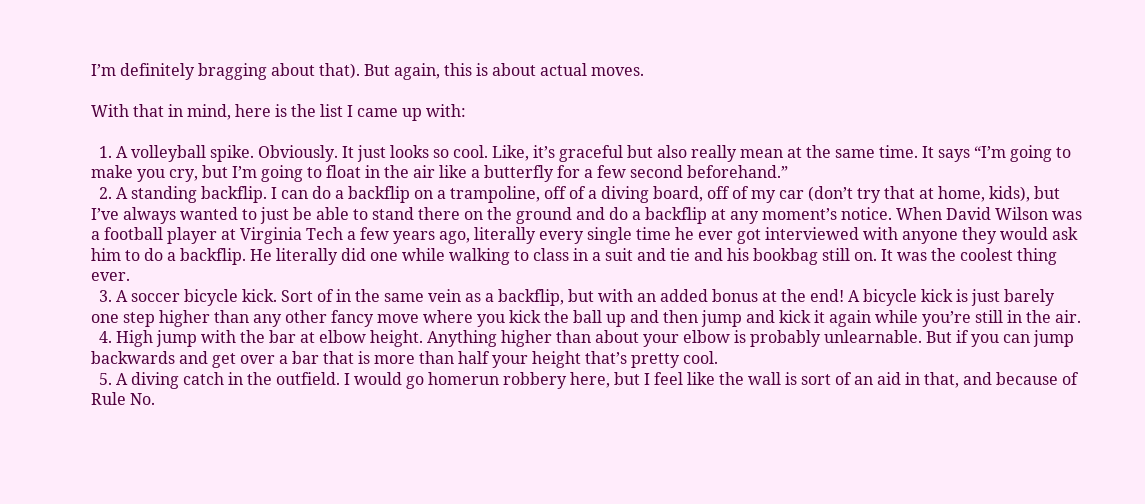I’m definitely bragging about that). But again, this is about actual moves.

With that in mind, here is the list I came up with:

  1. A volleyball spike. Obviously. It just looks so cool. Like, it’s graceful but also really mean at the same time. It says “I’m going to make you cry, but I’m going to float in the air like a butterfly for a few second beforehand.”
  2. A standing backflip. I can do a backflip on a trampoline, off of a diving board, off of my car (don’t try that at home, kids), but I’ve always wanted to just be able to stand there on the ground and do a backflip at any moment’s notice. When David Wilson was a football player at Virginia Tech a few years ago, literally every single time he ever got interviewed with anyone they would ask him to do a backflip. He literally did one while walking to class in a suit and tie and his bookbag still on. It was the coolest thing ever.
  3. A soccer bicycle kick. Sort of in the same vein as a backflip, but with an added bonus at the end! A bicycle kick is just barely one step higher than any other fancy move where you kick the ball up and then jump and kick it again while you’re still in the air.
  4. High jump with the bar at elbow height. Anything higher than about your elbow is probably unlearnable. But if you can jump backwards and get over a bar that is more than half your height that’s pretty cool.
  5. A diving catch in the outfield. I would go homerun robbery here, but I feel like the wall is sort of an aid in that, and because of Rule No.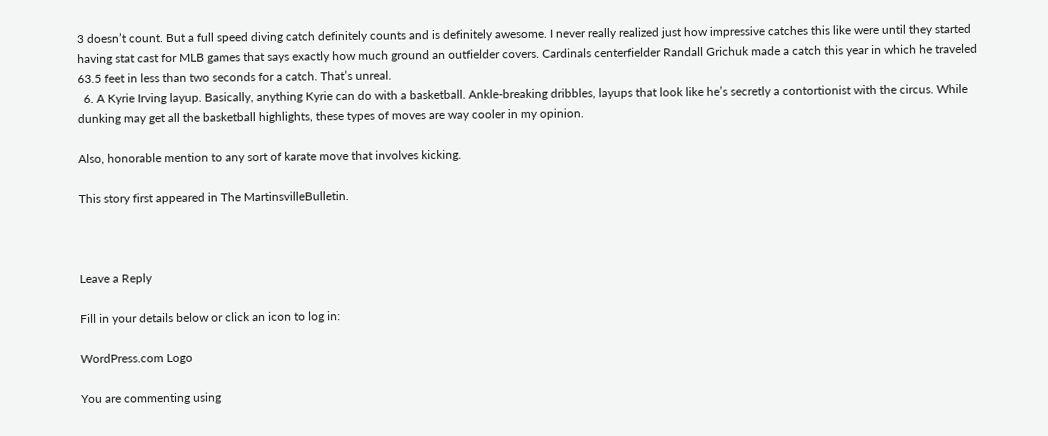3 doesn’t count. But a full speed diving catch definitely counts and is definitely awesome. I never really realized just how impressive catches this like were until they started having stat cast for MLB games that says exactly how much ground an outfielder covers. Cardinals centerfielder Randall Grichuk made a catch this year in which he traveled 63.5 feet in less than two seconds for a catch. That’s unreal.
  6. A Kyrie Irving layup. Basically, anything Kyrie can do with a basketball. Ankle-breaking dribbles, layups that look like he’s secretly a contortionist with the circus. While dunking may get all the basketball highlights, these types of moves are way cooler in my opinion.

Also, honorable mention to any sort of karate move that involves kicking.

This story first appeared in The MartinsvilleBulletin.



Leave a Reply

Fill in your details below or click an icon to log in:

WordPress.com Logo

You are commenting using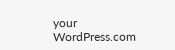your WordPress.com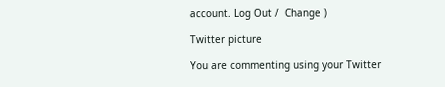account. Log Out /  Change )

Twitter picture

You are commenting using your Twitter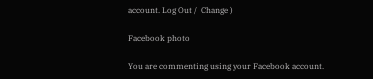account. Log Out /  Change )

Facebook photo

You are commenting using your Facebook account.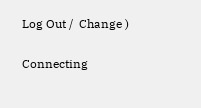Log Out /  Change )

Connecting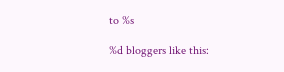to %s

%d bloggers like this: